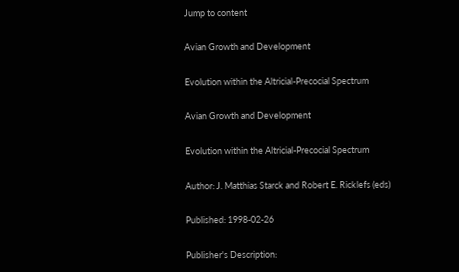Jump to content

Avian Growth and Development

Evolution within the Altricial-Precocial Spectrum

Avian Growth and Development

Evolution within the Altricial-Precocial Spectrum

Author: J. Matthias Starck and Robert E. Ricklefs (eds)

Published: 1998-02-26

Publisher's Description: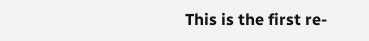This is the first re-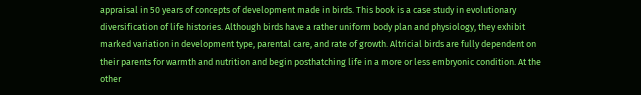appraisal in 50 years of concepts of development made in birds. This book is a case study in evolutionary diversification of life histories. Although birds have a rather uniform body plan and physiology, they exhibit marked variation in development type, parental care, and rate of growth. Altricial birds are fully dependent on their parents for warmth and nutrition and begin posthatching life in a more or less embryonic condition. At the other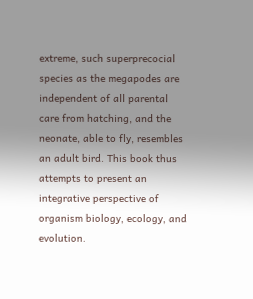extreme, such superprecocial species as the megapodes are independent of all parental care from hatching, and the neonate, able to fly, resembles an adult bird. This book thus attempts to present an integrative perspective of organism biology, ecology, and evolution.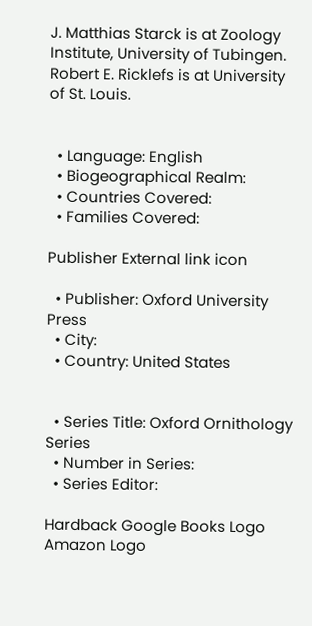J. Matthias Starck is at Zoology Institute, University of Tubingen. Robert E. Ricklefs is at University of St. Louis.


  • Language: English
  • Biogeographical Realm:
  • Countries Covered:
  • Families Covered:

Publisher External link icon

  • Publisher: Oxford University Press
  • City:
  • Country: United States


  • Series Title: Oxford Ornithology Series
  • Number in Series:
  • Series Editor:

Hardback Google Books Logo Amazon Logo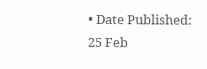• Date Published: 25 Feb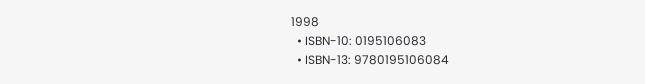1998
  • ISBN-10: 0195106083
  • ISBN-13: 9780195106084